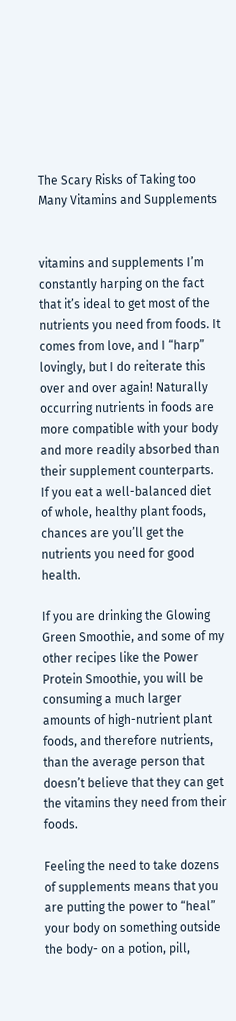The Scary Risks of Taking too Many Vitamins and Supplements


vitamins and supplements I’m constantly harping on the fact that it’s ideal to get most of the nutrients you need from foods. It comes from love, and I “harp” lovingly, but I do reiterate this over and over again! Naturally occurring nutrients in foods are more compatible with your body and more readily absorbed than their supplement counterparts. If you eat a well-balanced diet of whole, healthy plant foods, chances are you’ll get the nutrients you need for good health.

If you are drinking the Glowing Green Smoothie, and some of my other recipes like the Power Protein Smoothie, you will be consuming a much larger amounts of high-nutrient plant foods, and therefore nutrients, than the average person that doesn’t believe that they can get the vitamins they need from their foods.

Feeling the need to take dozens of supplements means that you are putting the power to “heal” your body on something outside the body- on a potion, pill,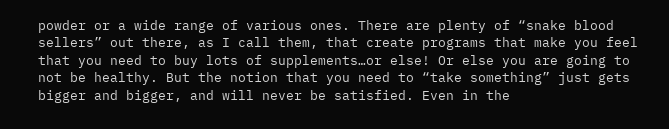powder or a wide range of various ones. There are plenty of “snake blood sellers” out there, as I call them, that create programs that make you feel that you need to buy lots of supplements…or else! Or else you are going to not be healthy. But the notion that you need to “take something” just gets bigger and bigger, and will never be satisfied. Even in the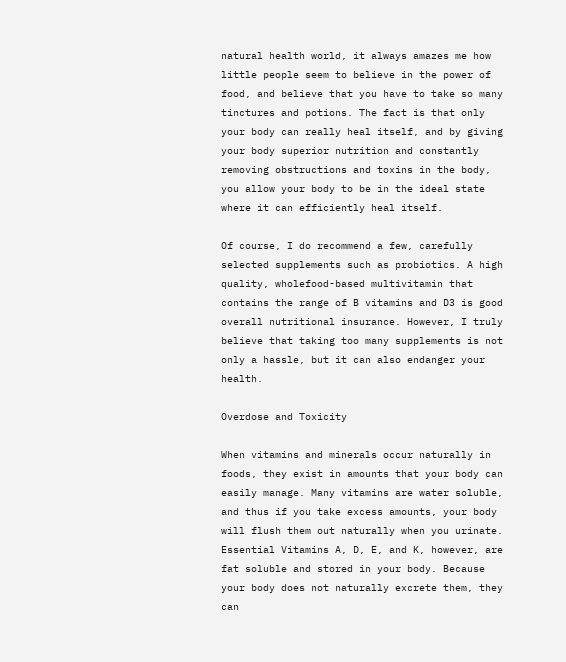natural health world, it always amazes me how little people seem to believe in the power of food, and believe that you have to take so many tinctures and potions. The fact is that only your body can really heal itself, and by giving your body superior nutrition and constantly removing obstructions and toxins in the body, you allow your body to be in the ideal state where it can efficiently heal itself.

Of course, I do recommend a few, carefully selected supplements such as probiotics. A high quality, wholefood-based multivitamin that contains the range of B vitamins and D3 is good overall nutritional insurance. However, I truly believe that taking too many supplements is not only a hassle, but it can also endanger your health.

Overdose and Toxicity

When vitamins and minerals occur naturally in foods, they exist in amounts that your body can easily manage. Many vitamins are water soluble, and thus if you take excess amounts, your body will flush them out naturally when you urinate. Essential Vitamins A, D, E, and K, however, are fat soluble and stored in your body. Because your body does not naturally excrete them, they can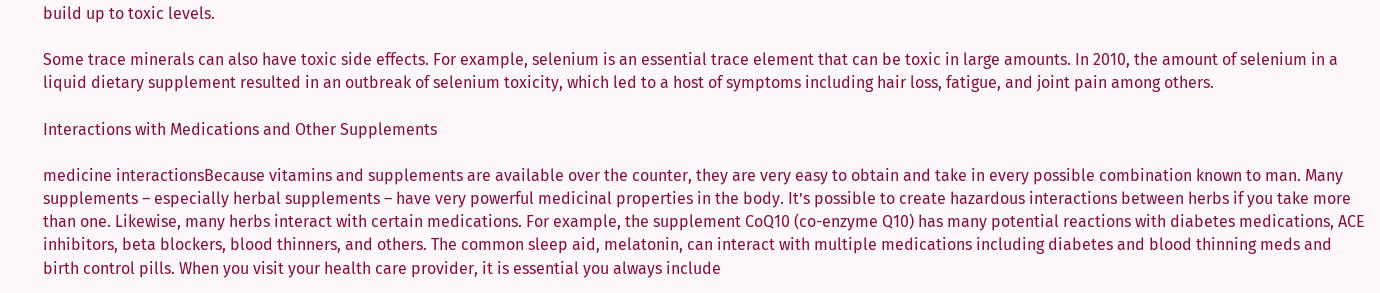build up to toxic levels.

Some trace minerals can also have toxic side effects. For example, selenium is an essential trace element that can be toxic in large amounts. In 2010, the amount of selenium in a liquid dietary supplement resulted in an outbreak of selenium toxicity, which led to a host of symptoms including hair loss, fatigue, and joint pain among others.

Interactions with Medications and Other Supplements

medicine interactionsBecause vitamins and supplements are available over the counter, they are very easy to obtain and take in every possible combination known to man. Many supplements – especially herbal supplements – have very powerful medicinal properties in the body. It’s possible to create hazardous interactions between herbs if you take more than one. Likewise, many herbs interact with certain medications. For example, the supplement CoQ10 (co-enzyme Q10) has many potential reactions with diabetes medications, ACE inhibitors, beta blockers, blood thinners, and others. The common sleep aid, melatonin, can interact with multiple medications including diabetes and blood thinning meds and birth control pills. When you visit your health care provider, it is essential you always include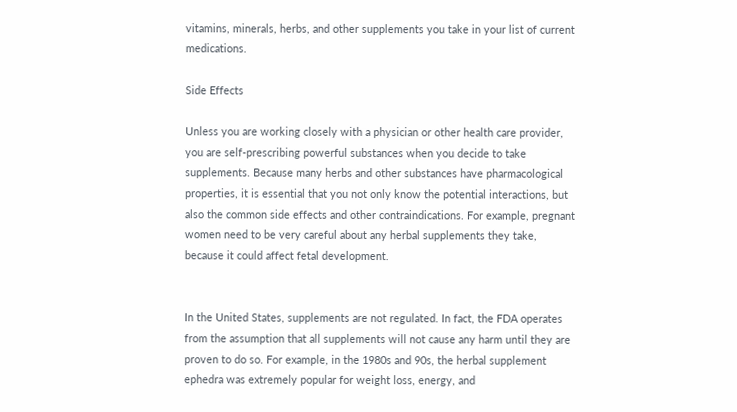vitamins, minerals, herbs, and other supplements you take in your list of current medications.

Side Effects

Unless you are working closely with a physician or other health care provider, you are self-prescribing powerful substances when you decide to take supplements. Because many herbs and other substances have pharmacological properties, it is essential that you not only know the potential interactions, but also the common side effects and other contraindications. For example, pregnant women need to be very careful about any herbal supplements they take, because it could affect fetal development.


In the United States, supplements are not regulated. In fact, the FDA operates from the assumption that all supplements will not cause any harm until they are proven to do so. For example, in the 1980s and 90s, the herbal supplement ephedra was extremely popular for weight loss, energy, and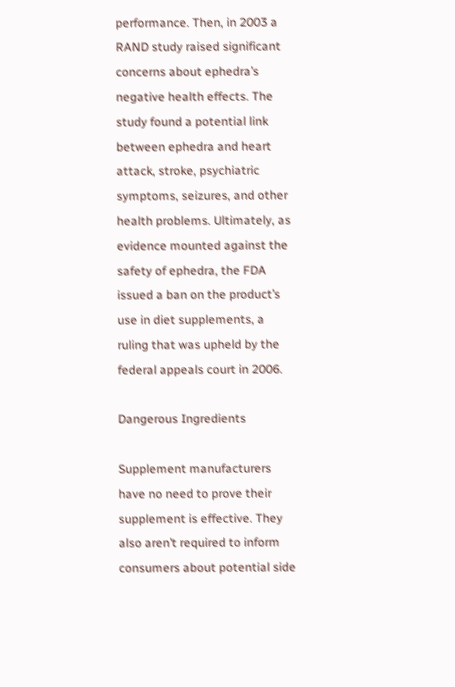performance. Then, in 2003 a RAND study raised significant concerns about ephedra’s negative health effects. The study found a potential link between ephedra and heart attack, stroke, psychiatric symptoms, seizures, and other health problems. Ultimately, as evidence mounted against the safety of ephedra, the FDA issued a ban on the product’s use in diet supplements, a ruling that was upheld by the federal appeals court in 2006.

Dangerous Ingredients

Supplement manufacturers have no need to prove their supplement is effective. They also aren’t required to inform consumers about potential side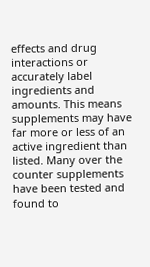effects and drug interactions or accurately label ingredients and amounts. This means supplements may have far more or less of an active ingredient than listed. Many over the counter supplements have been tested and found to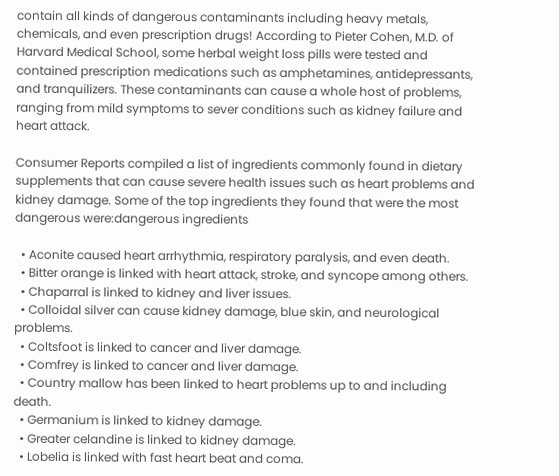contain all kinds of dangerous contaminants including heavy metals, chemicals, and even prescription drugs! According to Pieter Cohen, M.D. of Harvard Medical School, some herbal weight loss pills were tested and contained prescription medications such as amphetamines, antidepressants, and tranquilizers. These contaminants can cause a whole host of problems, ranging from mild symptoms to sever conditions such as kidney failure and heart attack.

Consumer Reports compiled a list of ingredients commonly found in dietary supplements that can cause severe health issues such as heart problems and kidney damage. Some of the top ingredients they found that were the most dangerous were:dangerous ingredients

  • Aconite caused heart arrhythmia, respiratory paralysis, and even death.
  • Bitter orange is linked with heart attack, stroke, and syncope among others.
  • Chaparral is linked to kidney and liver issues.
  • Colloidal silver can cause kidney damage, blue skin, and neurological problems.
  • Coltsfoot is linked to cancer and liver damage.
  • Comfrey is linked to cancer and liver damage.
  • Country mallow has been linked to heart problems up to and including death.
  • Germanium is linked to kidney damage.
  • Greater celandine is linked to kidney damage.
  • Lobelia is linked with fast heart beat and coma.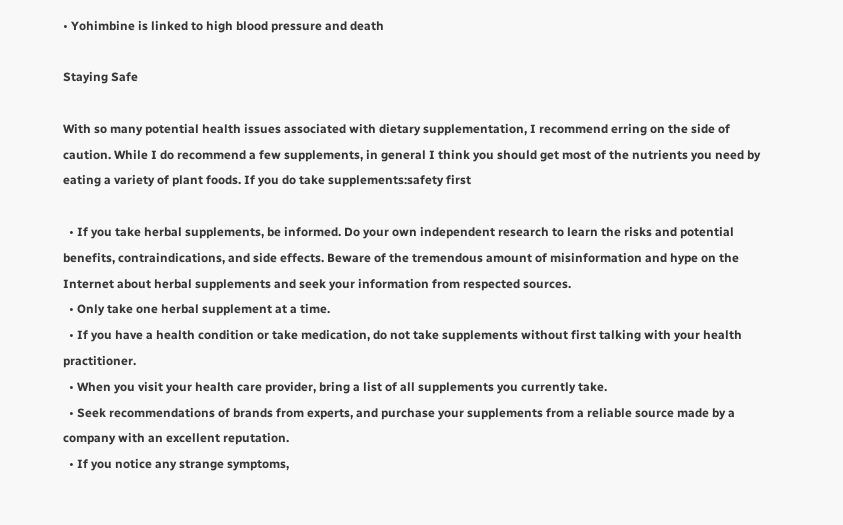• Yohimbine is linked to high blood pressure and death

Staying Safe

With so many potential health issues associated with dietary supplementation, I recommend erring on the side of caution. While I do recommend a few supplements, in general I think you should get most of the nutrients you need by eating a variety of plant foods. If you do take supplements:safety first

  • If you take herbal supplements, be informed. Do your own independent research to learn the risks and potential benefits, contraindications, and side effects. Beware of the tremendous amount of misinformation and hype on the Internet about herbal supplements and seek your information from respected sources.
  • Only take one herbal supplement at a time.
  • If you have a health condition or take medication, do not take supplements without first talking with your health practitioner.
  • When you visit your health care provider, bring a list of all supplements you currently take.
  • Seek recommendations of brands from experts, and purchase your supplements from a reliable source made by a company with an excellent reputation.
  • If you notice any strange symptoms,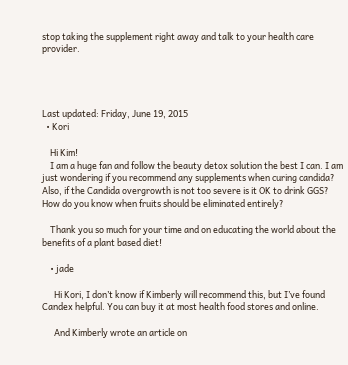stop taking the supplement right away and talk to your health care provider.




Last updated: Friday, June 19, 2015
  • Kori

    Hi Kim!
    I am a huge fan and follow the beauty detox solution the best I can. I am just wondering if you recommend any supplements when curing candida? Also, if the Candida overgrowth is not too severe is it OK to drink GGS? How do you know when fruits should be eliminated entirely?

    Thank you so much for your time and on educating the world about the benefits of a plant based diet!

    • jade

      Hi Kori, I don’t know if Kimberly will recommend this, but I’ve found Candex helpful. You can buy it at most health food stores and online.

      And Kimberly wrote an article on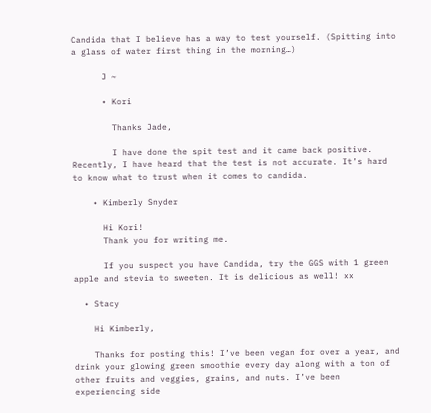Candida that I believe has a way to test yourself. (Spitting into a glass of water first thing in the morning…)

      J ~

      • Kori

        Thanks Jade,

        I have done the spit test and it came back positive. Recently, I have heard that the test is not accurate. It’s hard to know what to trust when it comes to candida.

    • Kimberly Snyder

      Hi Kori!
      Thank you for writing me.

      If you suspect you have Candida, try the GGS with 1 green apple and stevia to sweeten. It is delicious as well! xx

  • Stacy

    Hi Kimberly,

    Thanks for posting this! I’ve been vegan for over a year, and drink your glowing green smoothie every day along with a ton of other fruits and veggies, grains, and nuts. I’ve been experiencing side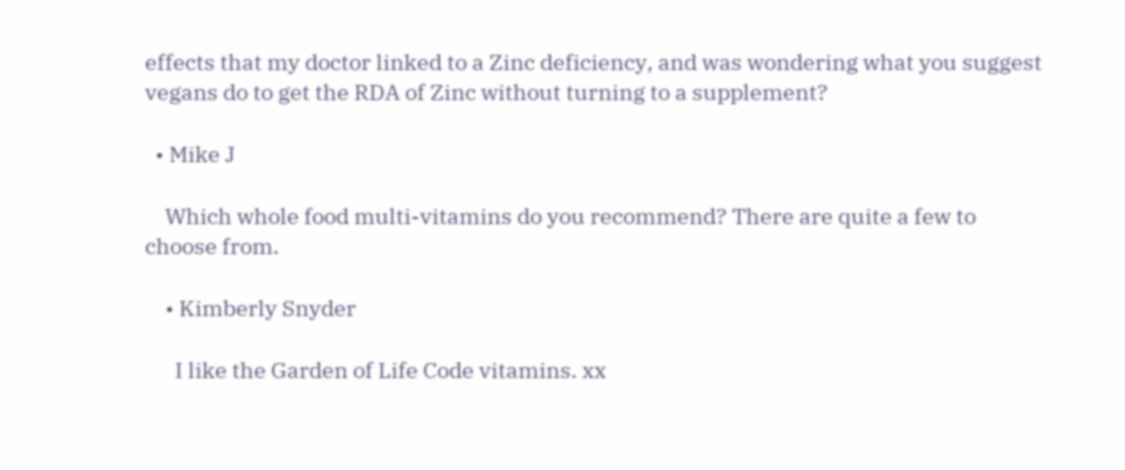effects that my doctor linked to a Zinc deficiency, and was wondering what you suggest vegans do to get the RDA of Zinc without turning to a supplement?

  • Mike J

    Which whole food multi-vitamins do you recommend? There are quite a few to choose from.

    • Kimberly Snyder

      I like the Garden of Life Code vitamins. xx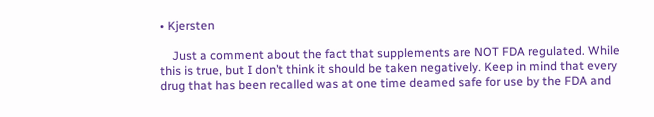• Kjersten

    Just a comment about the fact that supplements are NOT FDA regulated. While this is true, but I don’t think it should be taken negatively. Keep in mind that every drug that has been recalled was at one time deamed safe for use by the FDA and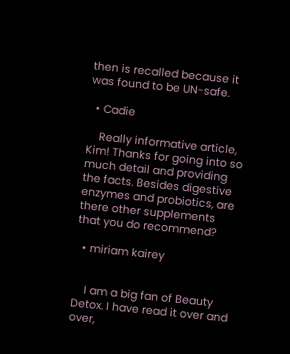then is recalled because it was found to be UN-safe.

  • Cadie

    Really informative article, Kim! Thanks for going into so much detail and providing the facts. Besides digestive enzymes and probiotics, are there other supplements that you do recommend?

  • miriam kairey


    I am a big fan of Beauty Detox. I have read it over and over,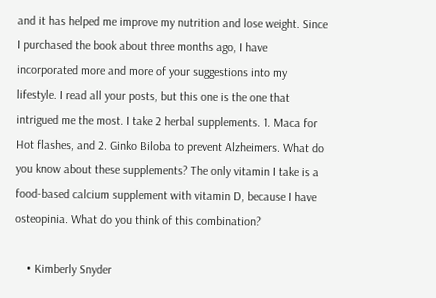and it has helped me improve my nutrition and lose weight. Since I purchased the book about three months ago, I have incorporated more and more of your suggestions into my lifestyle. I read all your posts, but this one is the one that intrigued me the most. I take 2 herbal supplements. 1. Maca for Hot flashes, and 2. Ginko Biloba to prevent Alzheimers. What do you know about these supplements? The only vitamin I take is a food-based calcium supplement with vitamin D, because I have osteopinia. What do you think of this combination?

    • Kimberly Snyder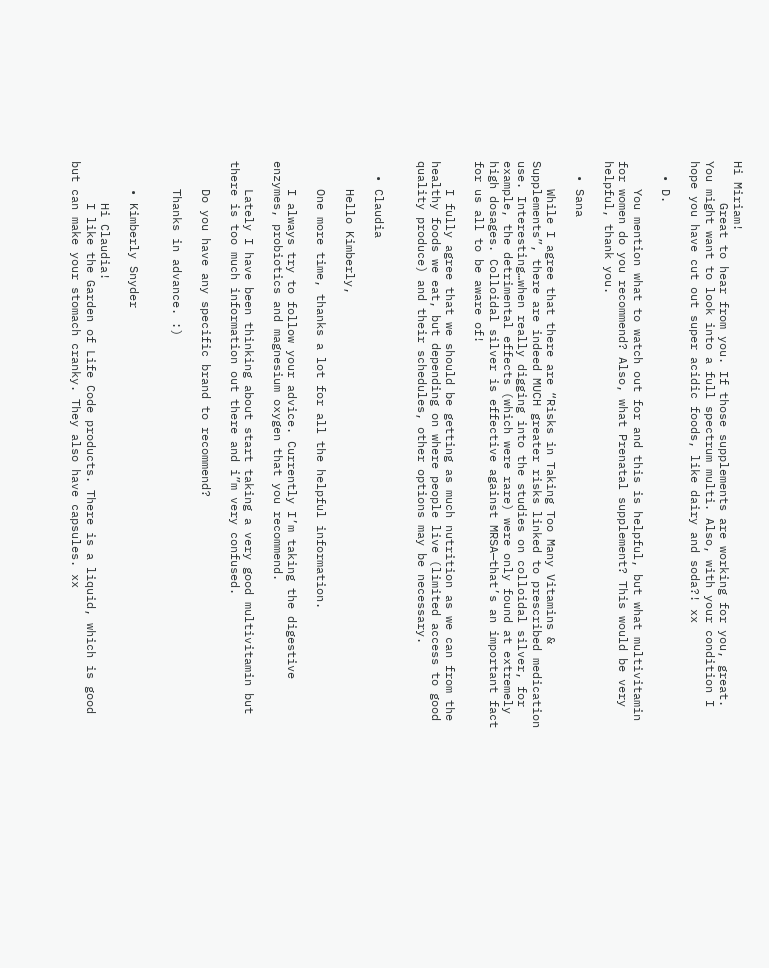Hi Miriam!
      Great to hear from you. If those supplements are working for you, great. You might want to look into a full spectrum multi. Also, with your condition I hope you have cut out super acidic foods, like dairy and soda?! xx

  • D.

    You mention what to watch out for and this is helpful, but what multivitamin for women do you recommend? Also, what Prenatal supplement? This would be very helpful, thank you.

  • Sana

    While I agree that there are “Risks in Taking Too Many Vitamins & Supplements”, there are indeed MUCH greater risks linked to prescribed medication use. Interesting…when really digging into the studies on colloidal silver, for example, the detrimental effects (which were rare) were only found at extremely high dosages. Colloidal silver is effective against MRSA—that’s an important fact for us all to be aware of!

    I fully agree that we should be getting as much nutrition as we can from the healthy foods we eat, but depending on where people live (limited access to good quality produce) and their schedules, other options may be necessary.


  • Claudia

    Hello Kimberly,

    One more time, thanks a lot for all the helpful information.

    I always try to follow your advice. Currently I’m taking the digestive enzymes, probiotics and magnesium oxygen that you recommend.

    Lately I have been thinking about start taking a very good multivitamin but there is too much information out there and i”m very confused.

    Do you have any specific brand to recommend?

    Thanks in advance. :)


    • Kimberly Snyder

      Hi Claudia!
      I like the Garden of Life Code products. There is a liquid, which is good but can make your stomach cranky. They also have capsules. xx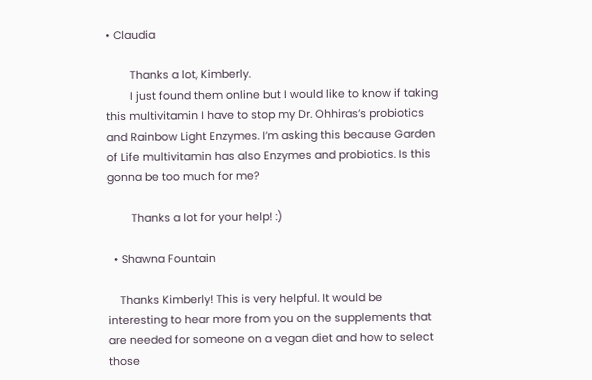• Claudia

        Thanks a lot, Kimberly.
        I just found them online but I would like to know if taking this multivitamin I have to stop my Dr. Ohhiras’s probiotics and Rainbow Light Enzymes. I’m asking this because Garden of Life multivitamin has also Enzymes and probiotics. Is this gonna be too much for me?

        Thanks a lot for your help! :)

  • Shawna Fountain

    Thanks Kimberly! This is very helpful. It would be interesting to hear more from you on the supplements that are needed for someone on a vegan diet and how to select those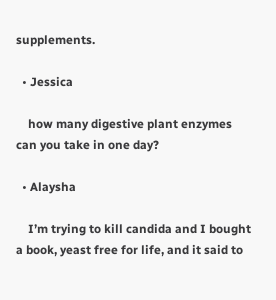supplements.

  • Jessica

    how many digestive plant enzymes can you take in one day?

  • Alaysha

    I’m trying to kill candida and I bought a book, yeast free for life, and it said to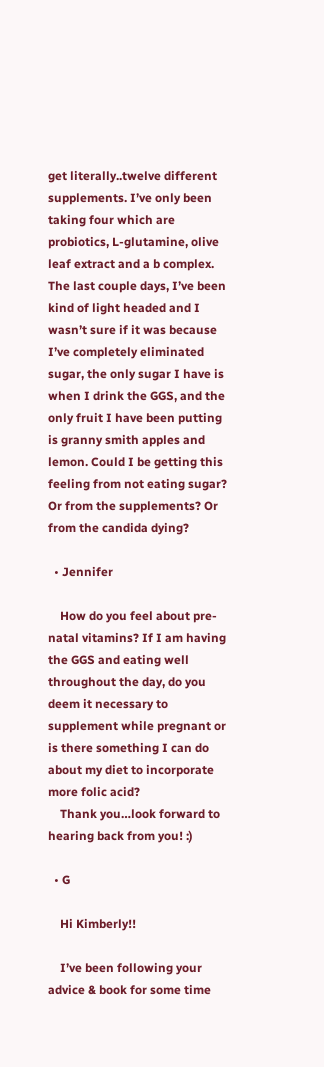get literally..twelve different supplements. I’ve only been taking four which are probiotics, L-glutamine, olive leaf extract and a b complex. The last couple days, I’ve been kind of light headed and I wasn’t sure if it was because I’ve completely eliminated sugar, the only sugar I have is when I drink the GGS, and the only fruit I have been putting is granny smith apples and lemon. Could I be getting this feeling from not eating sugar? Or from the supplements? Or from the candida dying?

  • Jennifer

    How do you feel about pre-natal vitamins? If I am having the GGS and eating well throughout the day, do you deem it necessary to supplement while pregnant or is there something I can do about my diet to incorporate more folic acid?
    Thank you…look forward to hearing back from you! :)

  • G

    Hi Kimberly!!

    I’ve been following your advice & book for some time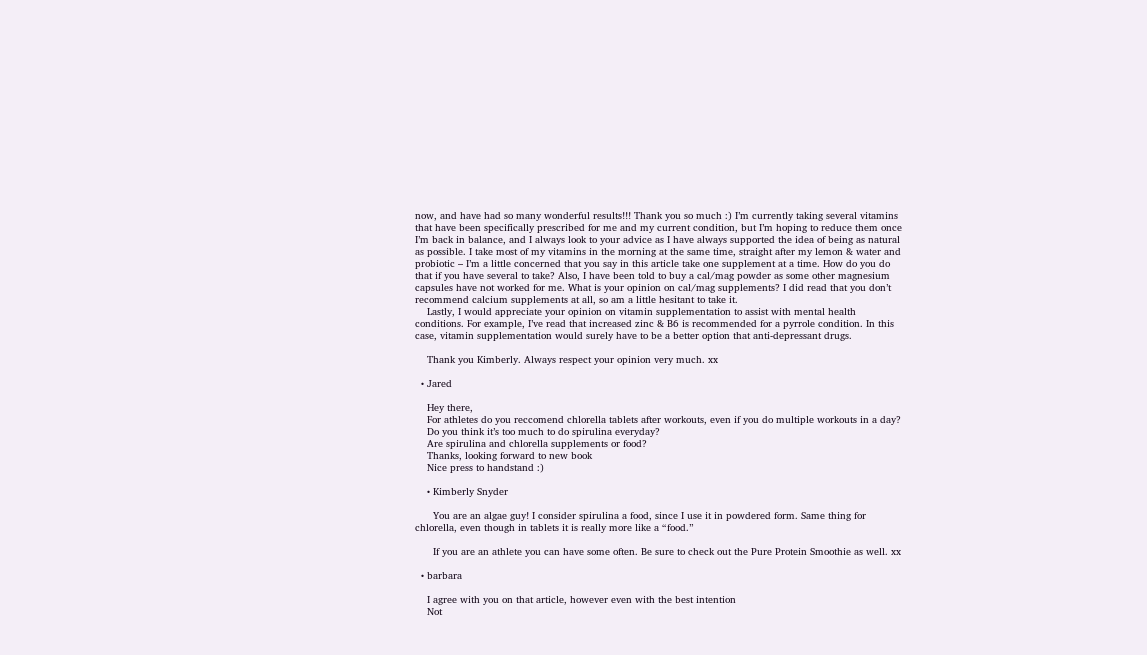now, and have had so many wonderful results!!! Thank you so much :) I’m currently taking several vitamins that have been specifically prescribed for me and my current condition, but I’m hoping to reduce them once I’m back in balance, and I always look to your advice as I have always supported the idea of being as natural as possible. I take most of my vitamins in the morning at the same time, straight after my lemon & water and probiotic – I’m a little concerned that you say in this article take one supplement at a time. How do you do that if you have several to take? Also, I have been told to buy a cal/mag powder as some other magnesium capsules have not worked for me. What is your opinion on cal/mag supplements? I did read that you don’t recommend calcium supplements at all, so am a little hesitant to take it.
    Lastly, I would appreciate your opinion on vitamin supplementation to assist with mental health conditions. For example, I’ve read that increased zinc & B6 is recommended for a pyrrole condition. In this case, vitamin supplementation would surely have to be a better option that anti-depressant drugs.

    Thank you Kimberly. Always respect your opinion very much. xx

  • Jared

    Hey there,
    For athletes do you reccomend chlorella tablets after workouts, even if you do multiple workouts in a day?
    Do you think it’s too much to do spirulina everyday?
    Are spirulina and chlorella supplements or food?
    Thanks, looking forward to new book
    Nice press to handstand :)

    • Kimberly Snyder

      You are an algae guy! I consider spirulina a food, since I use it in powdered form. Same thing for chlorella, even though in tablets it is really more like a “food.”

      If you are an athlete you can have some often. Be sure to check out the Pure Protein Smoothie as well. xx

  • barbara

    I agree with you on that article, however even with the best intention
    Not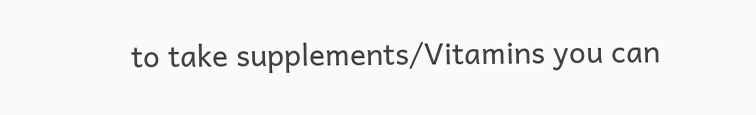to take supplements/Vitamins you can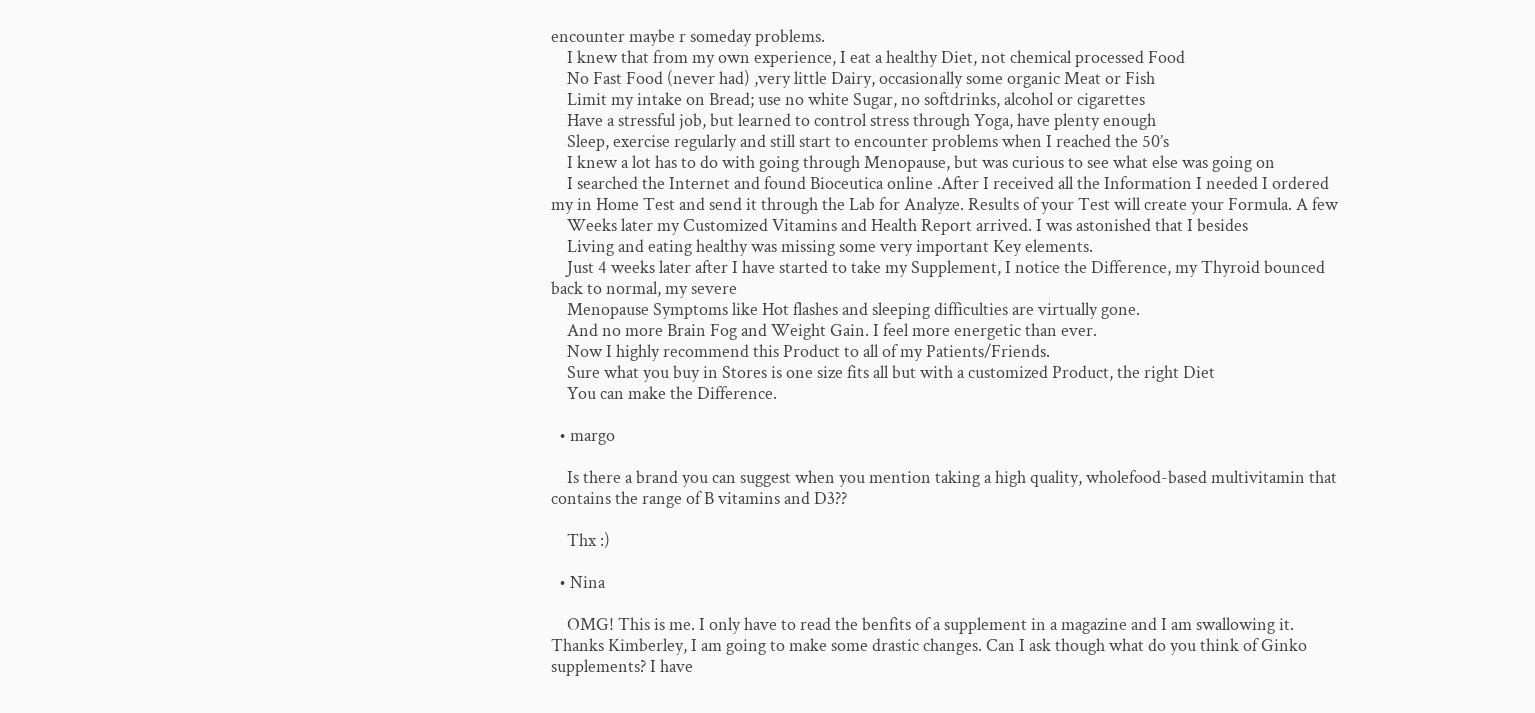encounter maybe r someday problems.
    I knew that from my own experience, I eat a healthy Diet, not chemical processed Food
    No Fast Food (never had) ,very little Dairy, occasionally some organic Meat or Fish
    Limit my intake on Bread; use no white Sugar, no softdrinks, alcohol or cigarettes
    Have a stressful job, but learned to control stress through Yoga, have plenty enough
    Sleep, exercise regularly and still start to encounter problems when I reached the 50’s
    I knew a lot has to do with going through Menopause, but was curious to see what else was going on
    I searched the Internet and found Bioceutica online .After I received all the Information I needed I ordered my in Home Test and send it through the Lab for Analyze. Results of your Test will create your Formula. A few
    Weeks later my Customized Vitamins and Health Report arrived. I was astonished that I besides
    Living and eating healthy was missing some very important Key elements.
    Just 4 weeks later after I have started to take my Supplement, I notice the Difference, my Thyroid bounced back to normal, my severe
    Menopause Symptoms like Hot flashes and sleeping difficulties are virtually gone.
    And no more Brain Fog and Weight Gain. I feel more energetic than ever.
    Now I highly recommend this Product to all of my Patients/Friends.
    Sure what you buy in Stores is one size fits all but with a customized Product, the right Diet
    You can make the Difference.

  • margo

    Is there a brand you can suggest when you mention taking a high quality, wholefood-based multivitamin that contains the range of B vitamins and D3??

    Thx :)

  • Nina

    OMG! This is me. I only have to read the benfits of a supplement in a magazine and I am swallowing it. Thanks Kimberley, I am going to make some drastic changes. Can I ask though what do you think of Ginko supplements? I have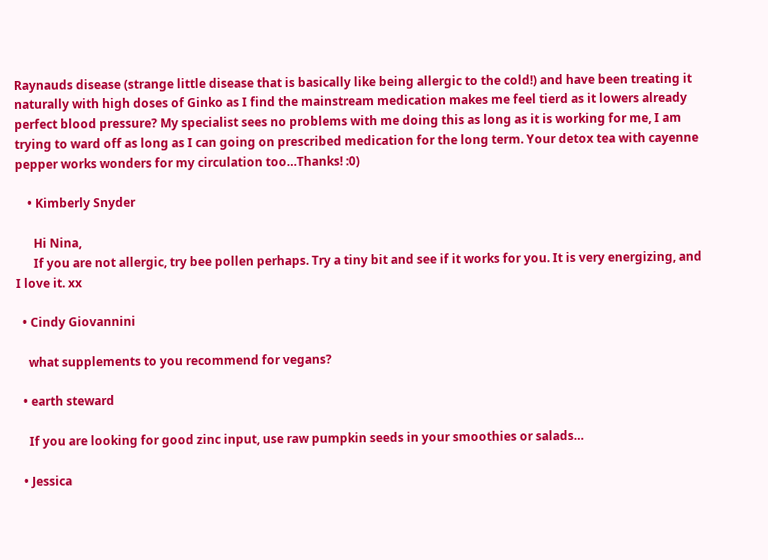Raynauds disease (strange little disease that is basically like being allergic to the cold!) and have been treating it naturally with high doses of Ginko as I find the mainstream medication makes me feel tierd as it lowers already perfect blood pressure? My specialist sees no problems with me doing this as long as it is working for me, I am trying to ward off as long as I can going on prescribed medication for the long term. Your detox tea with cayenne pepper works wonders for my circulation too…Thanks! :0)

    • Kimberly Snyder

      Hi Nina,
      If you are not allergic, try bee pollen perhaps. Try a tiny bit and see if it works for you. It is very energizing, and I love it. xx

  • Cindy Giovannini

    what supplements to you recommend for vegans?

  • earth steward

    If you are looking for good zinc input, use raw pumpkin seeds in your smoothies or salads…

  • Jessica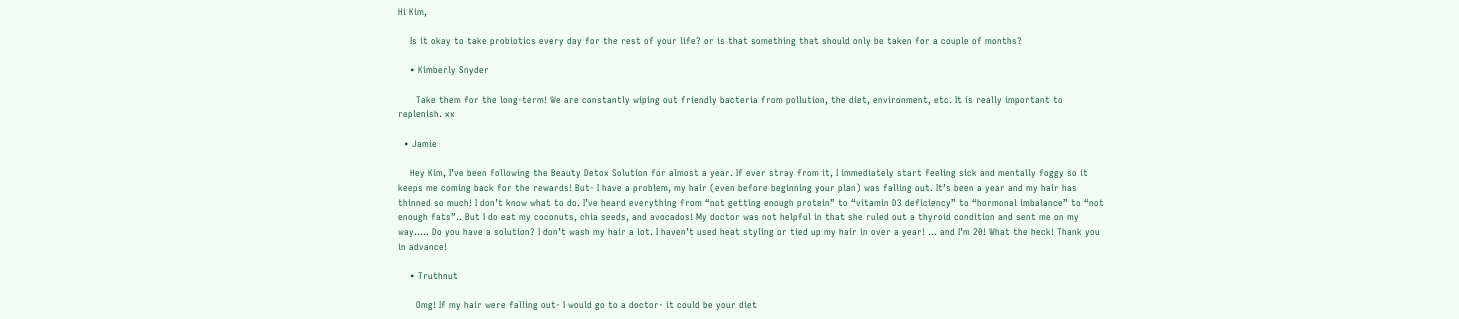Hi Kim,

    Is it okay to take probiotics every day for the rest of your life? or is that something that should only be taken for a couple of months?

    • Kimberly Snyder

      Take them for the long-term! We are constantly wiping out friendly bacteria from pollution, the diet, environment, etc. It is really important to replenish. xx

  • Jamie

    Hey Kim, I’ve been following the Beauty Detox Solution for almost a year. If ever stray from it, I immediately start feeling sick and mentally foggy so it keeps me coming back for the rewards! But- I have a problem, my hair (even before beginning your plan) was falling out. It’s been a year and my hair has thinned so much! I don’t know what to do. I’ve heard everything from “not getting enough protein” to “vitamin D3 deficiency” to “hormonal imbalance” to “not enough fats”.. But I do eat my coconuts, chia seeds, and avocados! My doctor was not helpful in that she ruled out a thyroid condition and sent me on my way….. Do you have a solution? I don’t wash my hair a lot. I haven’t used heat styling or tied up my hair in over a year! … and I’m 20! What the heck! Thank you in advance!

    • Truthnut

      Omg! If my hair were falling out- I would go to a doctor- it could be your diet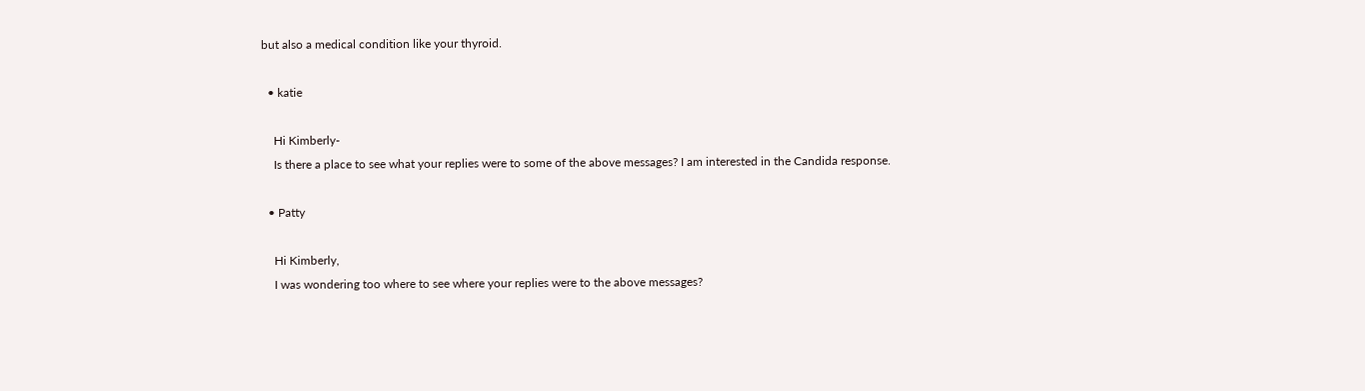but also a medical condition like your thyroid.

  • katie

    Hi Kimberly-
    Is there a place to see what your replies were to some of the above messages? I am interested in the Candida response.

  • Patty

    Hi Kimberly,
    I was wondering too where to see where your replies were to the above messages?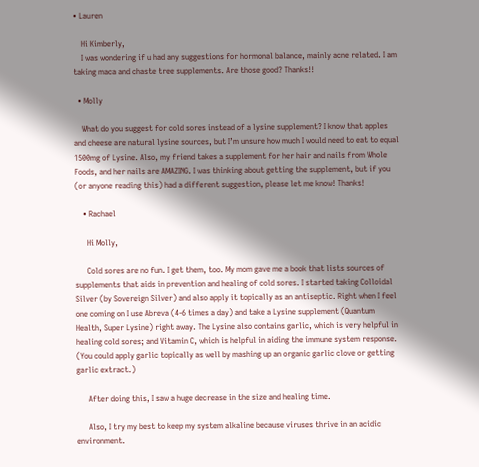• Lauren

    Hi Kimberly,
    I was wondering if u had any suggestions for hormonal balance, mainly acne related. I am taking maca and chaste tree supplements. Are those good? Thanks!!

  • Molly

    What do you suggest for cold sores instead of a lysine supplement? I know that apples and cheese are natural lysine sources, but I’m unsure how much I would need to eat to equal 1500mg of Lysine. Also, my friend takes a supplement for her hair and nails from Whole Foods, and her nails are AMAZING. I was thinking about getting the supplement, but if you (or anyone reading this) had a different suggestion, please let me know! Thanks!

    • Rachael

      Hi Molly,

      Cold sores are no fun. I get them, too. My mom gave me a book that lists sources of supplements that aids in prevention and healing of cold sores. I started taking Colloidal Silver (by Sovereign Silver) and also apply it topically as an antiseptic. Right when I feel one coming on I use Abreva (4-6 times a day) and take a Lysine supplement (Quantum Health, Super Lysine) right away. The Lysine also contains garlic, which is very helpful in healing cold sores; and Vitamin C, which is helpful in aiding the immune system response. (You could apply garlic topically as well by mashing up an organic garlic clove or getting garlic extract.)

      After doing this, I saw a huge decrease in the size and healing time.

      Also, I try my best to keep my system alkaline because viruses thrive in an acidic environment.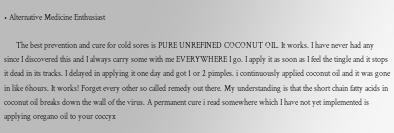• Alternative Medicine Enthusiast

      The best prevention and cure for cold sores is PURE UNREFINED COCONUT OIL. It works. I have never had any since I discovered this and I always carry some with me EVERYWHERE I go. I apply it as soon as I feel the tingle and it stops it dead in its tracks. I delayed in applying it one day and got 1 or 2 pimples. i continuously applied coconut oil and it was gone in like 6hours. It works! Forget every other so called remedy out there. My understanding is that the short chain fatty acids in coconut oil breaks down the wall of the virus. A permanent cure i read somewhere which I have not yet implemented is applying oregano oil to your coccyx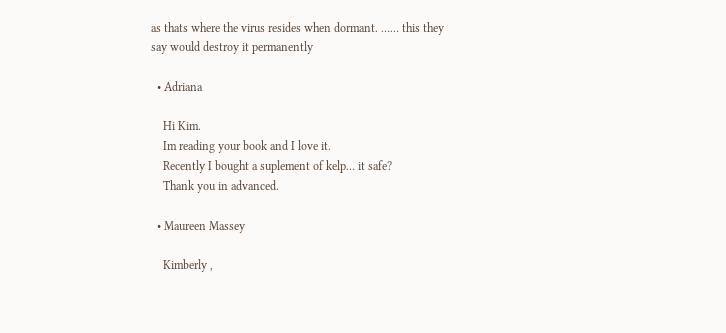as thats where the virus resides when dormant. …… this they say would destroy it permanently

  • Adriana

    Hi Kim.
    Im reading your book and I love it.
    Recently I bought a suplement of kelp… it safe?
    Thank you in advanced.

  • Maureen Massey

    Kimberly ,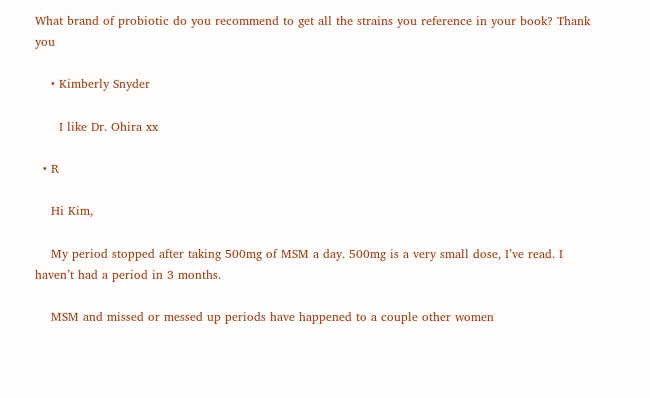What brand of probiotic do you recommend to get all the strains you reference in your book? Thank you

    • Kimberly Snyder

      I like Dr. Ohira xx

  • R

    Hi Kim,

    My period stopped after taking 500mg of MSM a day. 500mg is a very small dose, I’ve read. I haven’t had a period in 3 months.

    MSM and missed or messed up periods have happened to a couple other women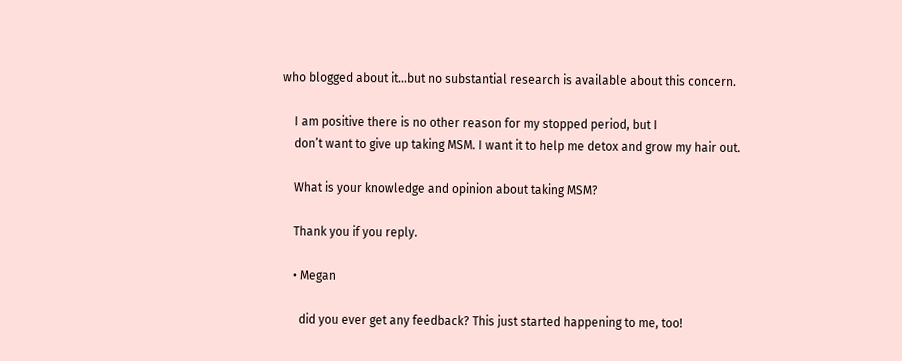who blogged about it…but no substantial research is available about this concern.

    I am positive there is no other reason for my stopped period, but I
    don’t want to give up taking MSM. I want it to help me detox and grow my hair out.

    What is your knowledge and opinion about taking MSM?

    Thank you if you reply.

    • Megan

      did you ever get any feedback? This just started happening to me, too!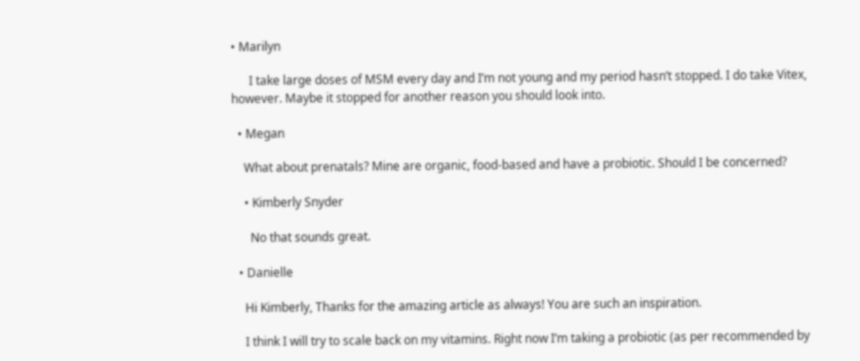• Marilyn

      I take large doses of MSM every day and I’m not young and my period hasn’t stopped. I do take Vitex, however. Maybe it stopped for another reason you should look into.

  • Megan

    What about prenatals? Mine are organic, food-based and have a probiotic. Should I be concerned?

    • Kimberly Snyder

      No that sounds great.

  • Danielle

    Hi Kimberly, Thanks for the amazing article as always! You are such an inspiration.

    I think I will try to scale back on my vitamins. Right now I’m taking a probiotic (as per recommended by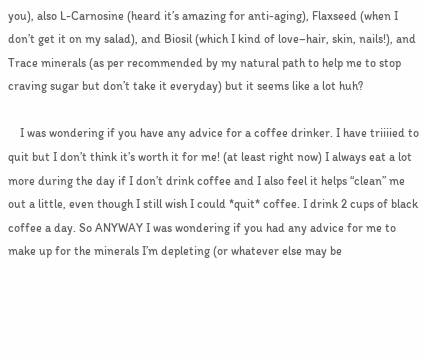you), also L-Carnosine (heard it’s amazing for anti-aging), Flaxseed (when I don’t get it on my salad), and Biosil (which I kind of love–hair, skin, nails!), and Trace minerals (as per recommended by my natural path to help me to stop craving sugar but don’t take it everyday) but it seems like a lot huh?

    I was wondering if you have any advice for a coffee drinker. I have triiiied to quit but I don’t think it’s worth it for me! (at least right now) I always eat a lot more during the day if I don’t drink coffee and I also feel it helps “clean” me out a little, even though I still wish I could *quit* coffee. I drink 2 cups of black coffee a day. So ANYWAY I was wondering if you had any advice for me to make up for the minerals I’m depleting (or whatever else may be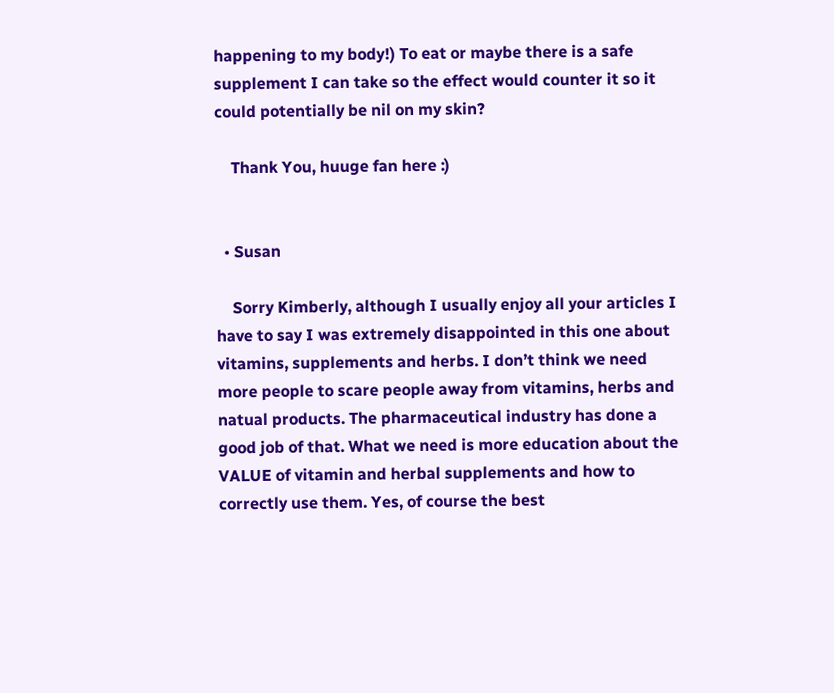happening to my body!) To eat or maybe there is a safe supplement I can take so the effect would counter it so it could potentially be nil on my skin?

    Thank You, huuge fan here :)


  • Susan

    Sorry Kimberly, although I usually enjoy all your articles I have to say I was extremely disappointed in this one about vitamins, supplements and herbs. I don’t think we need more people to scare people away from vitamins, herbs and natual products. The pharmaceutical industry has done a good job of that. What we need is more education about the VALUE of vitamin and herbal supplements and how to correctly use them. Yes, of course the best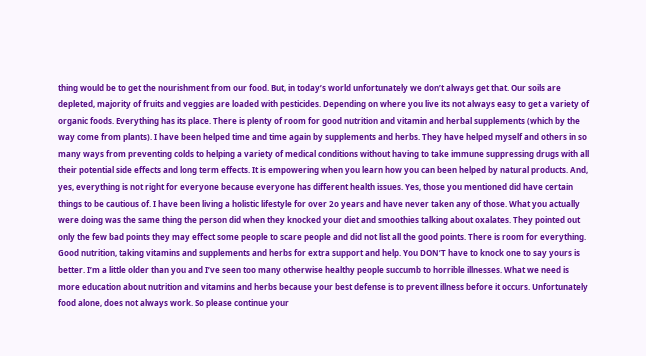thing would be to get the nourishment from our food. But, in today’s world unfortunately we don’t always get that. Our soils are depleted, majority of fruits and veggies are loaded with pesticides. Depending on where you live its not always easy to get a variety of organic foods. Everything has its place. There is plenty of room for good nutrition and vitamin and herbal supplements (which by the way come from plants). I have been helped time and time again by supplements and herbs. They have helped myself and others in so many ways from preventing colds to helping a variety of medical conditions without having to take immune suppressing drugs with all their potential side effects and long term effects. It is empowering when you learn how you can been helped by natural products. And, yes, everything is not right for everyone because everyone has different health issues. Yes, those you mentioned did have certain things to be cautious of. I have been living a holistic lifestyle for over 2o years and have never taken any of those. What you actually were doing was the same thing the person did when they knocked your diet and smoothies talking about oxalates. They pointed out only the few bad points they may effect some people to scare people and did not list all the good points. There is room for everything. Good nutrition, taking vitamins and supplements and herbs for extra support and help. You DON’T have to knock one to say yours is better. I’m a little older than you and I’ve seen too many otherwise healthy people succumb to horrible illnesses. What we need is more education about nutrition and vitamins and herbs because your best defense is to prevent illness before it occurs. Unfortunately food alone, does not always work. So please continue your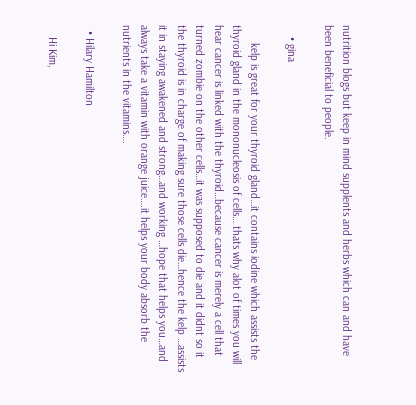nutrition blogs but keep in mind supplents and herbs which can and have been beneficial to people.

    • gina

      kelp is great for your thyroid gland…it contains iodine which assists the thyroid gland in the mononucleosis of cells… thats why alot of times you will hear cancer is linked with the thyroid…because cancer is merely a cell that turned zombie on the other cells…it was supposed to die and it didnt so it the thyroid is in charge of making sure those cells die…hence the kelp …assists it in staying awakened and strong…and working …hope that helps you…and always take a vitamin with orange juice….it helps your body absorb the nutrients in the vitamins….

  • Hilary Hamilton

    Hi Kim,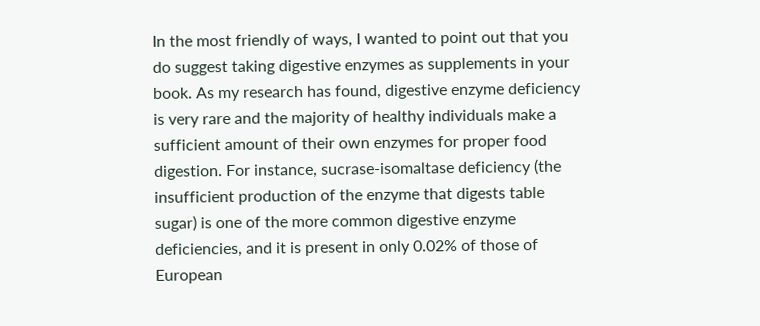In the most friendly of ways, I wanted to point out that you do suggest taking digestive enzymes as supplements in your book. As my research has found, digestive enzyme deficiency is very rare and the majority of healthy individuals make a sufficient amount of their own enzymes for proper food digestion. For instance, sucrase-isomaltase deficiency (the insufficient production of the enzyme that digests table sugar) is one of the more common digestive enzyme deficiencies, and it is present in only 0.02% of those of European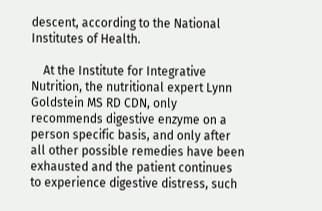descent, according to the National Institutes of Health.

    At the Institute for Integrative Nutrition, the nutritional expert Lynn Goldstein MS RD CDN, only recommends digestive enzyme on a person specific basis, and only after all other possible remedies have been exhausted and the patient continues to experience digestive distress, such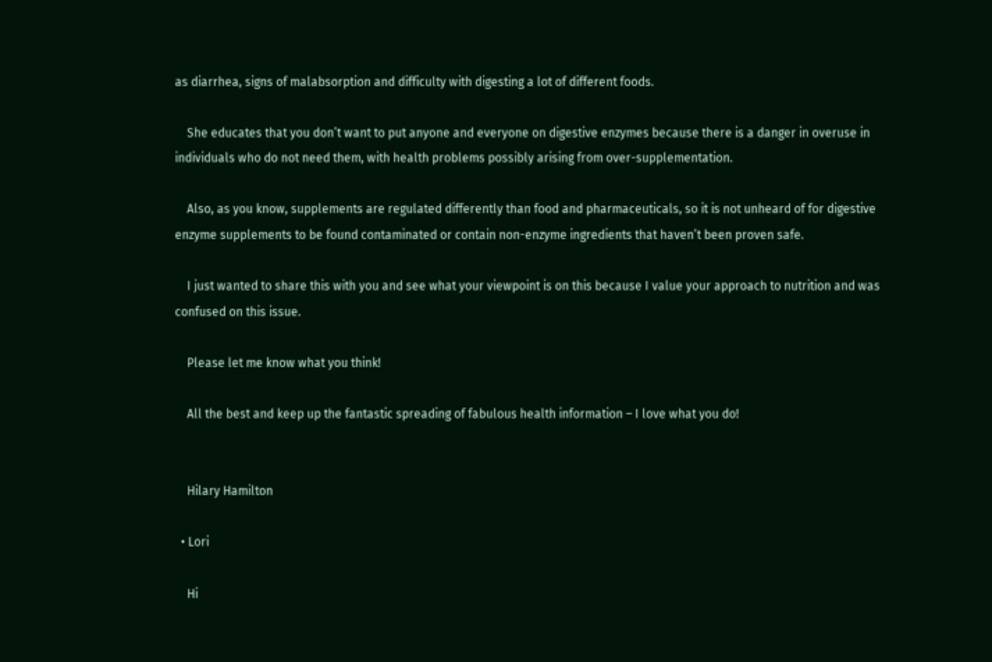as diarrhea, signs of malabsorption and difficulty with digesting a lot of different foods.

    She educates that you don’t want to put anyone and everyone on digestive enzymes because there is a danger in overuse in individuals who do not need them, with health problems possibly arising from over-supplementation.

    Also, as you know, supplements are regulated differently than food and pharmaceuticals, so it is not unheard of for digestive enzyme supplements to be found contaminated or contain non-enzyme ingredients that haven’t been proven safe.

    I just wanted to share this with you and see what your viewpoint is on this because I value your approach to nutrition and was confused on this issue.

    Please let me know what you think!

    All the best and keep up the fantastic spreading of fabulous health information – I love what you do!


    Hilary Hamilton

  • Lori

    Hi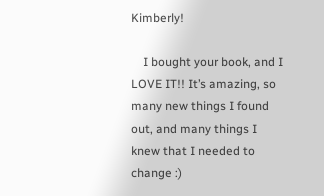Kimberly!

    I bought your book, and I LOVE IT!! It’s amazing, so many new things I found out, and many things I knew that I needed to change :)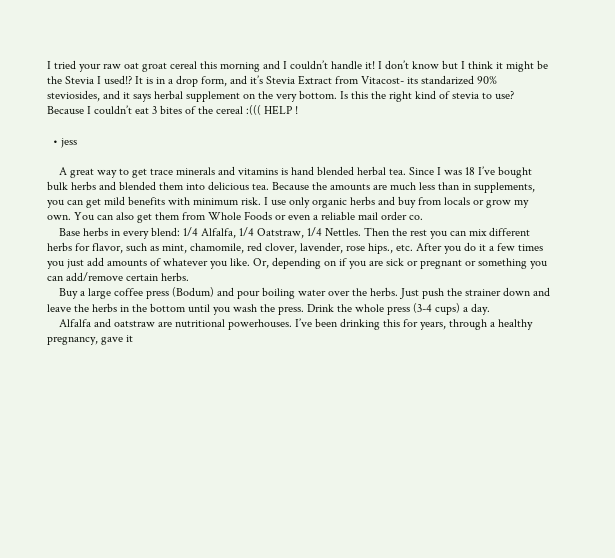I tried your raw oat groat cereal this morning and I couldn’t handle it! I don’t know but I think it might be the Stevia I used!? It is in a drop form, and it’s Stevia Extract from Vitacost- its standarized 90% steviosides, and it says herbal supplement on the very bottom. Is this the right kind of stevia to use? Because I couldn’t eat 3 bites of the cereal :((( HELP !

  • jess

    A great way to get trace minerals and vitamins is hand blended herbal tea. Since I was 18 I’ve bought bulk herbs and blended them into delicious tea. Because the amounts are much less than in supplements, you can get mild benefits with minimum risk. I use only organic herbs and buy from locals or grow my own. You can also get them from Whole Foods or even a reliable mail order co.
    Base herbs in every blend: 1/4 Alfalfa, 1/4 Oatstraw, 1/4 Nettles. Then the rest you can mix different herbs for flavor, such as mint, chamomile, red clover, lavender, rose hips., etc. After you do it a few times you just add amounts of whatever you like. Or, depending on if you are sick or pregnant or something you can add/remove certain herbs.
    Buy a large coffee press (Bodum) and pour boiling water over the herbs. Just push the strainer down and leave the herbs in the bottom until you wash the press. Drink the whole press (3-4 cups) a day.
    Alfalfa and oatstraw are nutritional powerhouses. I’ve been drinking this for years, through a healthy pregnancy, gave it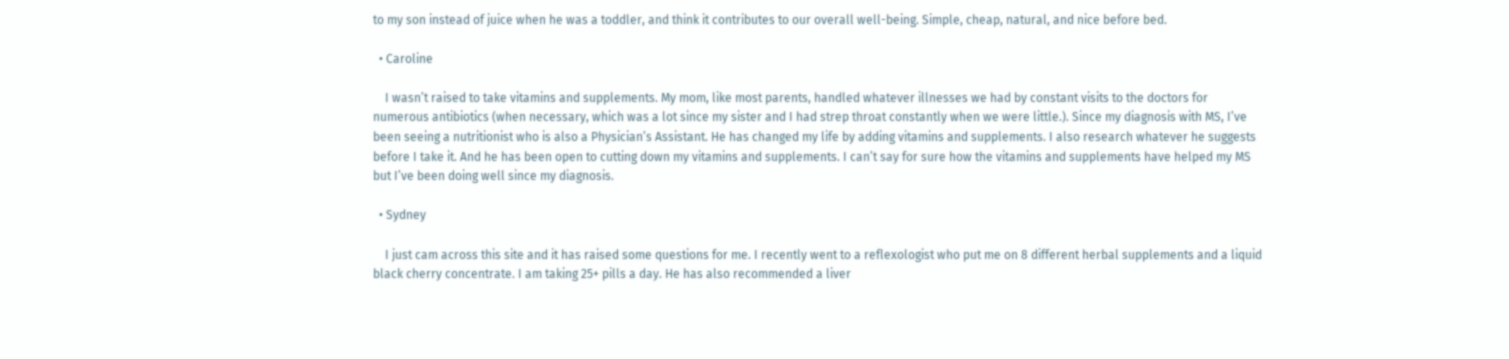to my son instead of juice when he was a toddler, and think it contributes to our overall well-being. Simple, cheap, natural, and nice before bed.

  • Caroline

    I wasn’t raised to take vitamins and supplements. My mom, like most parents, handled whatever illnesses we had by constant visits to the doctors for numerous antibiotics (when necessary, which was a lot since my sister and I had strep throat constantly when we were little.). Since my diagnosis with MS, I’ve been seeing a nutritionist who is also a Physician’s Assistant. He has changed my life by adding vitamins and supplements. I also research whatever he suggests before I take it. And he has been open to cutting down my vitamins and supplements. I can’t say for sure how the vitamins and supplements have helped my MS but I’ve been doing well since my diagnosis.

  • Sydney

    I just cam across this site and it has raised some questions for me. I recently went to a reflexologist who put me on 8 different herbal supplements and a liquid black cherry concentrate. I am taking 25+ pills a day. He has also recommended a liver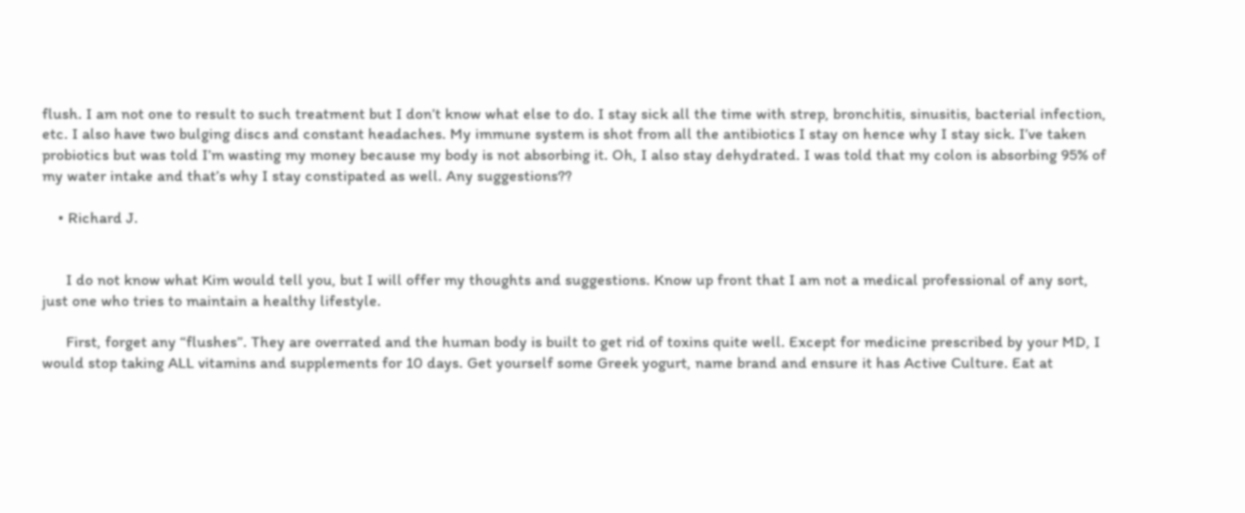flush. I am not one to result to such treatment but I don’t know what else to do. I stay sick all the time with strep, bronchitis, sinusitis, bacterial infection, etc. I also have two bulging discs and constant headaches. My immune system is shot from all the antibiotics I stay on hence why I stay sick. I’ve taken probiotics but was told I’m wasting my money because my body is not absorbing it. Oh, I also stay dehydrated. I was told that my colon is absorbing 95% of my water intake and that’s why I stay constipated as well. Any suggestions??

    • Richard J.


      I do not know what Kim would tell you, but I will offer my thoughts and suggestions. Know up front that I am not a medical professional of any sort, just one who tries to maintain a healthy lifestyle.

      First, forget any “flushes”. They are overrated and the human body is built to get rid of toxins quite well. Except for medicine prescribed by your MD, I would stop taking ALL vitamins and supplements for 10 days. Get yourself some Greek yogurt, name brand and ensure it has Active Culture. Eat at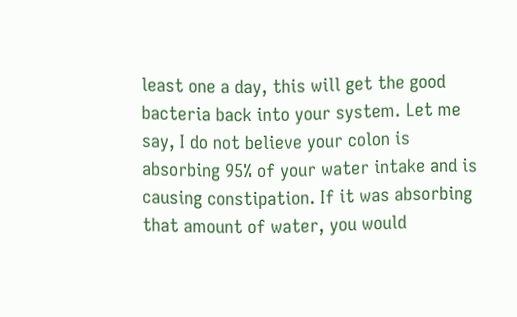least one a day, this will get the good bacteria back into your system. Let me say, I do not believe your colon is absorbing 95% of your water intake and is causing constipation. If it was absorbing that amount of water, you would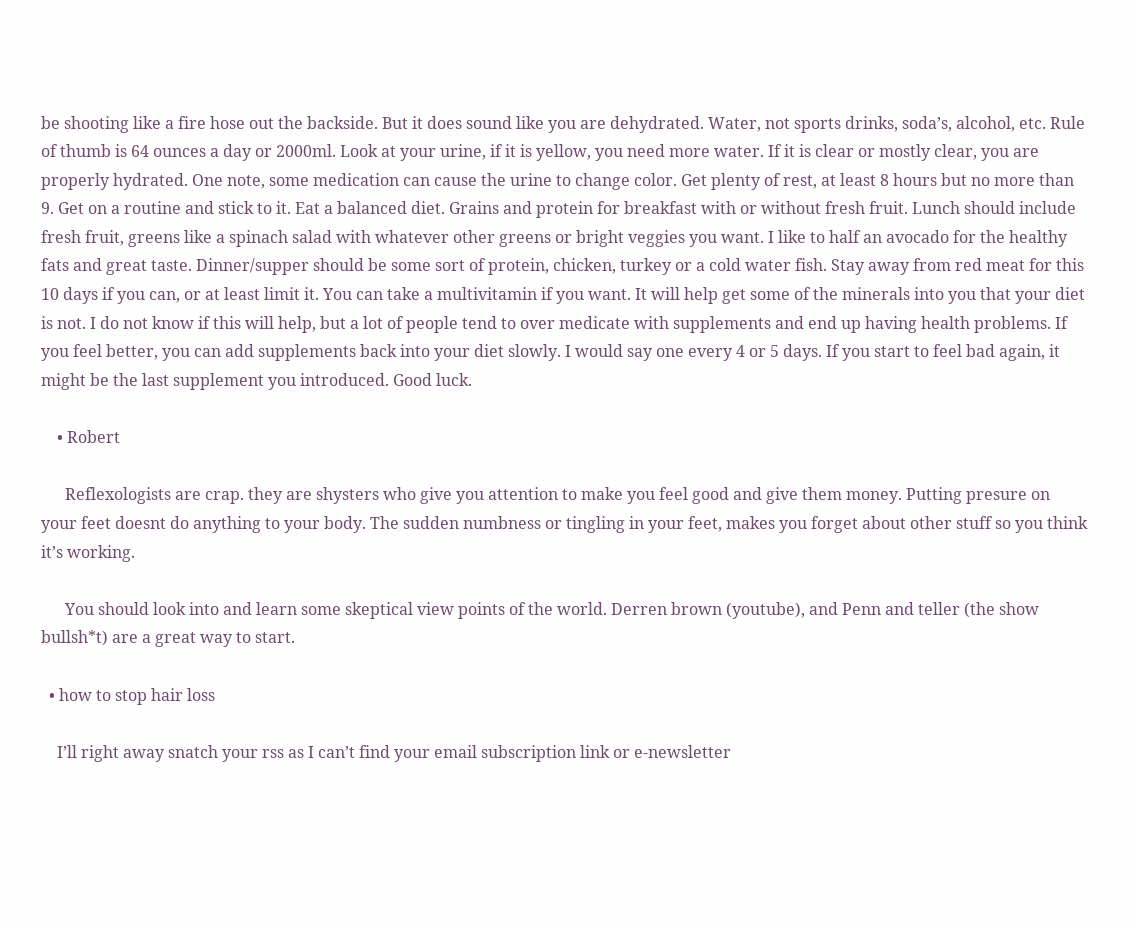be shooting like a fire hose out the backside. But it does sound like you are dehydrated. Water, not sports drinks, soda’s, alcohol, etc. Rule of thumb is 64 ounces a day or 2000ml. Look at your urine, if it is yellow, you need more water. If it is clear or mostly clear, you are properly hydrated. One note, some medication can cause the urine to change color. Get plenty of rest, at least 8 hours but no more than 9. Get on a routine and stick to it. Eat a balanced diet. Grains and protein for breakfast with or without fresh fruit. Lunch should include fresh fruit, greens like a spinach salad with whatever other greens or bright veggies you want. I like to half an avocado for the healthy fats and great taste. Dinner/supper should be some sort of protein, chicken, turkey or a cold water fish. Stay away from red meat for this 10 days if you can, or at least limit it. You can take a multivitamin if you want. It will help get some of the minerals into you that your diet is not. I do not know if this will help, but a lot of people tend to over medicate with supplements and end up having health problems. If you feel better, you can add supplements back into your diet slowly. I would say one every 4 or 5 days. If you start to feel bad again, it might be the last supplement you introduced. Good luck.

    • Robert

      Reflexologists are crap. they are shysters who give you attention to make you feel good and give them money. Putting presure on your feet doesnt do anything to your body. The sudden numbness or tingling in your feet, makes you forget about other stuff so you think it’s working.

      You should look into and learn some skeptical view points of the world. Derren brown (youtube), and Penn and teller (the show bullsh*t) are a great way to start.

  • how to stop hair loss

    I’ll right away snatch your rss as I can’t find your email subscription link or e-newsletter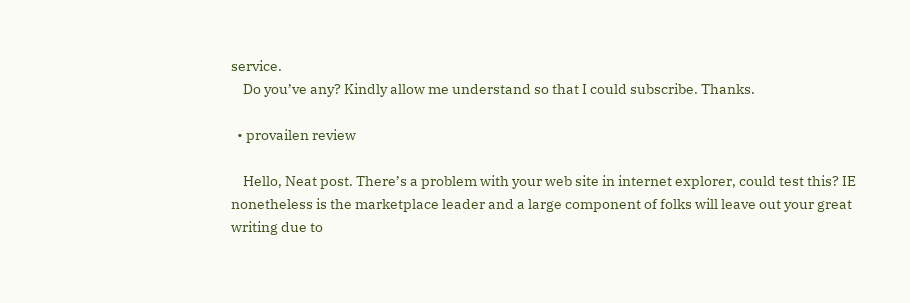service.
    Do you’ve any? Kindly allow me understand so that I could subscribe. Thanks.

  • provailen review

    Hello, Neat post. There’s a problem with your web site in internet explorer, could test this? IE nonetheless is the marketplace leader and a large component of folks will leave out your great writing due to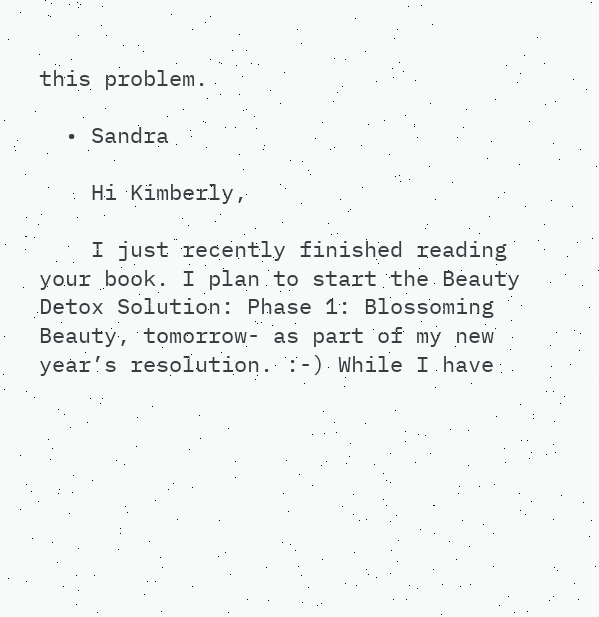this problem.

  • Sandra

    Hi Kimberly,

    I just recently finished reading your book. I plan to start the Beauty Detox Solution: Phase 1: Blossoming Beauty, tomorrow- as part of my new year’s resolution. :-) While I have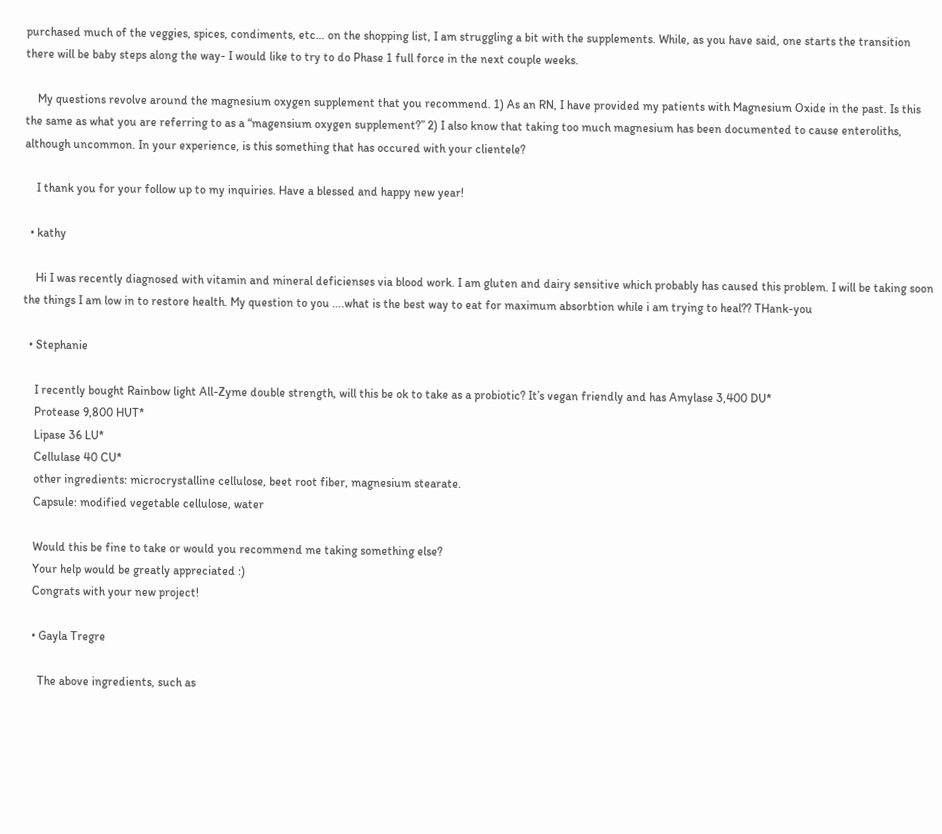purchased much of the veggies, spices, condiments, etc… on the shopping list, I am struggling a bit with the supplements. While, as you have said, one starts the transition there will be baby steps along the way- I would like to try to do Phase 1 full force in the next couple weeks.

    My questions revolve around the magnesium oxygen supplement that you recommend. 1) As an RN, I have provided my patients with Magnesium Oxide in the past. Is this the same as what you are referring to as a “magensium oxygen supplement?” 2) I also know that taking too much magnesium has been documented to cause enteroliths, although uncommon. In your experience, is this something that has occured with your clientele?

    I thank you for your follow up to my inquiries. Have a blessed and happy new year!

  • kathy

    Hi I was recently diagnosed with vitamin and mineral deficienses via blood work. I am gluten and dairy sensitive which probably has caused this problem. I will be taking soon the things I am low in to restore health. My question to you ….what is the best way to eat for maximum absorbtion while i am trying to heal?? THank-you

  • Stephanie

    I recently bought Rainbow light All-Zyme double strength, will this be ok to take as a probiotic? It’s vegan friendly and has Amylase 3,400 DU*
    Protease 9,800 HUT*
    Lipase 36 LU*
    Cellulase 40 CU*
    other ingredients: microcrystalline cellulose, beet root fiber, magnesium stearate.
    Capsule: modified vegetable cellulose, water

    Would this be fine to take or would you recommend me taking something else?
    Your help would be greatly appreciated :)
    Congrats with your new project!

    • Gayla Tregre

      The above ingredients, such as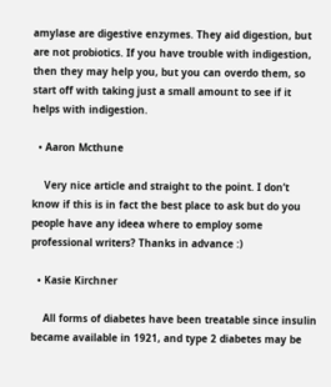amylase are digestive enzymes. They aid digestion, but are not probiotics. If you have trouble with indigestion, then they may help you, but you can overdo them, so start off with taking just a small amount to see if it helps with indigestion.

  • Aaron Mcthune

    Very nice article and straight to the point. I don’t know if this is in fact the best place to ask but do you people have any ideea where to employ some professional writers? Thanks in advance :)

  • Kasie Kirchner

    All forms of diabetes have been treatable since insulin became available in 1921, and type 2 diabetes may be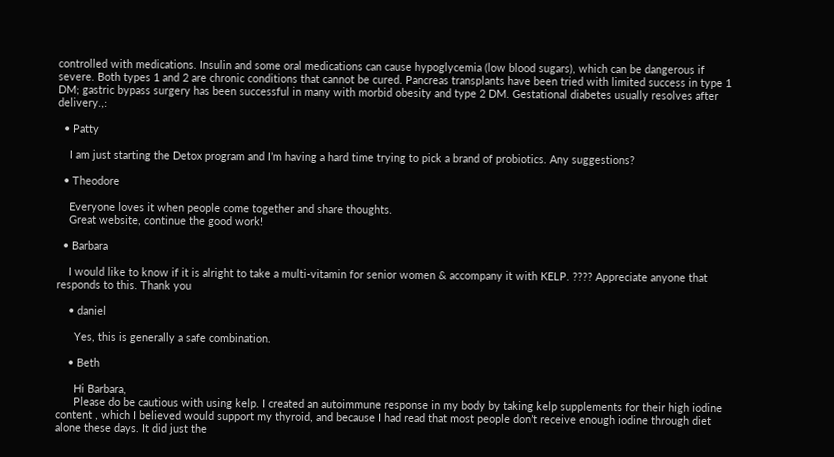controlled with medications. Insulin and some oral medications can cause hypoglycemia (low blood sugars), which can be dangerous if severe. Both types 1 and 2 are chronic conditions that cannot be cured. Pancreas transplants have been tried with limited success in type 1 DM; gastric bypass surgery has been successful in many with morbid obesity and type 2 DM. Gestational diabetes usually resolves after delivery.,:

  • Patty

    I am just starting the Detox program and I’m having a hard time trying to pick a brand of probiotics. Any suggestions?

  • Theodore

    Everyone loves it when people come together and share thoughts.
    Great website, continue the good work!

  • Barbara

    I would like to know if it is alright to take a multi-vitamin for senior women & accompany it with KELP. ???? Appreciate anyone that responds to this. Thank you

    • daniel

      Yes, this is generally a safe combination.

    • Beth

      Hi Barbara,
      Please do be cautious with using kelp. I created an autoimmune response in my body by taking kelp supplements for their high iodine content , which I believed would support my thyroid, and because I had read that most people don’t receive enough iodine through diet alone these days. It did just the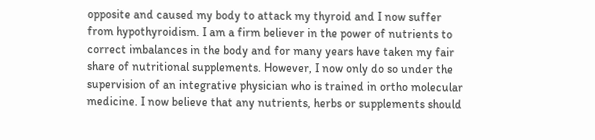opposite and caused my body to attack my thyroid and I now suffer from hypothyroidism. I am a firm believer in the power of nutrients to correct imbalances in the body and for many years have taken my fair share of nutritional supplements. However, I now only do so under the supervision of an integrative physician who is trained in ortho molecular medicine. I now believe that any nutrients, herbs or supplements should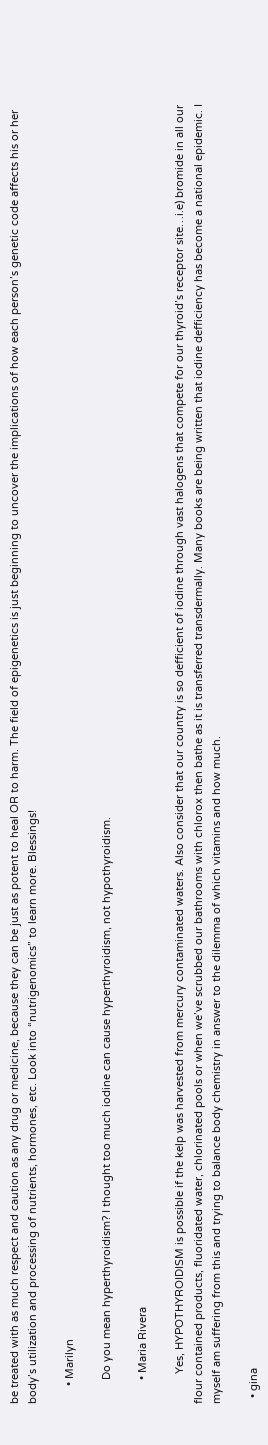be treated with as much respect and caution as any drug or medicine, because they can be just as potent to heal OR to harm. The field of epigenetics is just beginning to uncover the implications of how each person’s genetic code affects his or her body’s utilization and processing of nutrients, hormones, etc. Look into “nutrigenomics” to learn more. Blessings!

      • Marilyn

        Do you mean hyperthyroidism? I thought too much iodine can cause hyperthyroidism, not hypothyroidism.

        • Maria Rivera

          Yes, HYPOTHYROIDISM is possible if the kelp was harvested from mercury contaminated waters. Also consider that our country is so defficient of iodine through vast halogens that compete for our thyroid’s receptor site…i.e) bromide in all our flour contained products, fluoridated water, chlorinated pools or when we’ve scrubbed our bathrooms with chlorox then bathe as it is transferred transdermally. Many books are being written that iodine defficiency has become a national epidemic. I myself am suffering from this and trying to balance body chemistry in answer to the dilemma of which vitamins and how much.

  • gina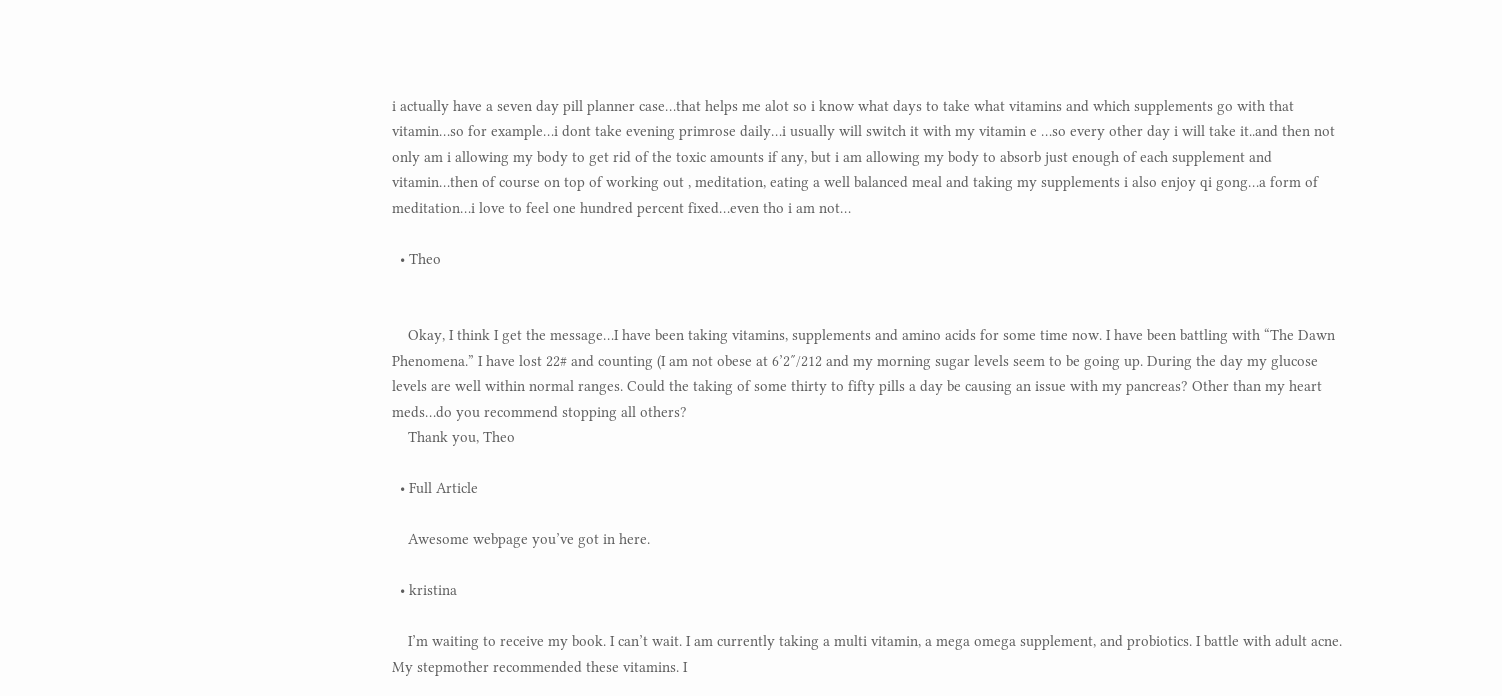i actually have a seven day pill planner case…that helps me alot so i know what days to take what vitamins and which supplements go with that vitamin…so for example…i dont take evening primrose daily…i usually will switch it with my vitamin e …so every other day i will take it..and then not only am i allowing my body to get rid of the toxic amounts if any, but i am allowing my body to absorb just enough of each supplement and vitamin…then of course on top of working out , meditation, eating a well balanced meal and taking my supplements i also enjoy qi gong…a form of meditation…i love to feel one hundred percent fixed…even tho i am not…

  • Theo


    Okay, I think I get the message…I have been taking vitamins, supplements and amino acids for some time now. I have been battling with “The Dawn Phenomena.” I have lost 22# and counting (I am not obese at 6’2″/212 and my morning sugar levels seem to be going up. During the day my glucose levels are well within normal ranges. Could the taking of some thirty to fifty pills a day be causing an issue with my pancreas? Other than my heart meds…do you recommend stopping all others?
    Thank you, Theo

  • Full Article

    Awesome webpage you’ve got in here.

  • kristina

    I’m waiting to receive my book. I can’t wait. I am currently taking a multi vitamin, a mega omega supplement, and probiotics. I battle with adult acne. My stepmother recommended these vitamins. I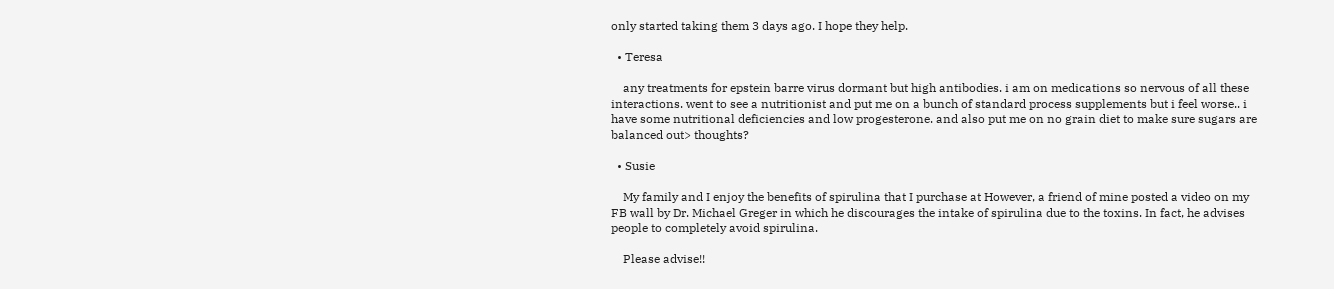only started taking them 3 days ago. I hope they help.

  • Teresa

    any treatments for epstein barre virus dormant but high antibodies. i am on medications so nervous of all these interactions. went to see a nutritionist and put me on a bunch of standard process supplements but i feel worse.. i have some nutritional deficiencies and low progesterone. and also put me on no grain diet to make sure sugars are balanced out> thoughts?

  • Susie

    My family and I enjoy the benefits of spirulina that I purchase at However, a friend of mine posted a video on my FB wall by Dr. Michael Greger in which he discourages the intake of spirulina due to the toxins. In fact, he advises people to completely avoid spirulina.

    Please advise!!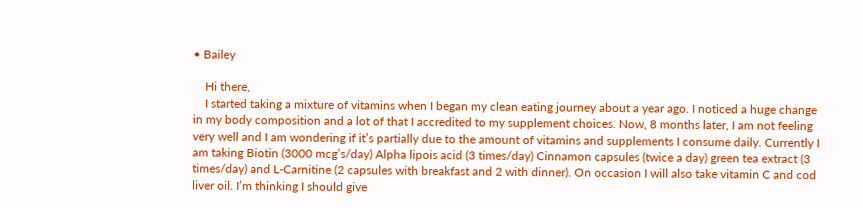• Bailey

    Hi there,
    I started taking a mixture of vitamins when I began my clean eating journey about a year ago. I noticed a huge change in my body composition and a lot of that I accredited to my supplement choices. Now, 8 months later, I am not feeling very well and I am wondering if it’s partially due to the amount of vitamins and supplements I consume daily. Currently I am taking Biotin (3000 mcg’s/day) Alpha lipois acid (3 times/day) Cinnamon capsules (twice a day) green tea extract (3 times/day) and L-Carnitine (2 capsules with breakfast and 2 with dinner). On occasion I will also take vitamin C and cod liver oil. I’m thinking I should give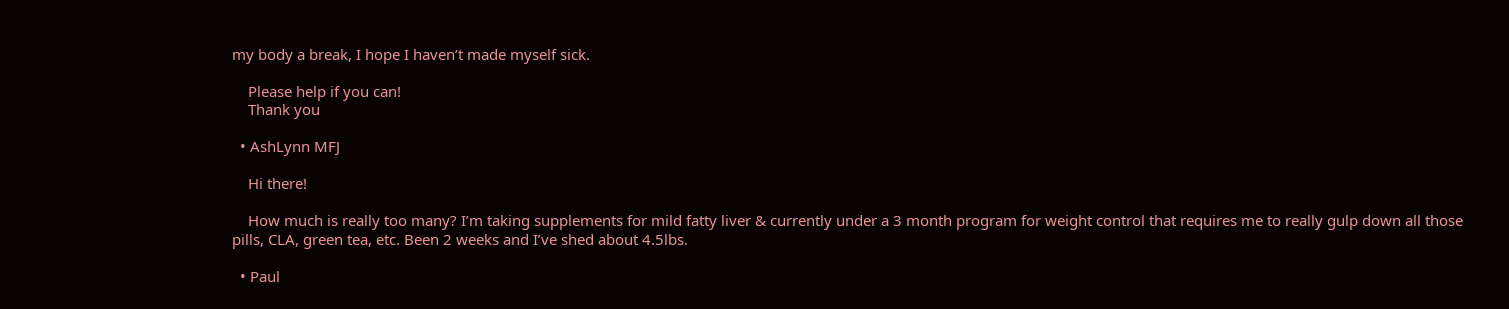my body a break, I hope I haven’t made myself sick.

    Please help if you can!
    Thank you

  • AshLynn MFJ

    Hi there!

    How much is really too many? I’m taking supplements for mild fatty liver & currently under a 3 month program for weight control that requires me to really gulp down all those pills, CLA, green tea, etc. Been 2 weeks and I’ve shed about 4.5lbs.

  • Paul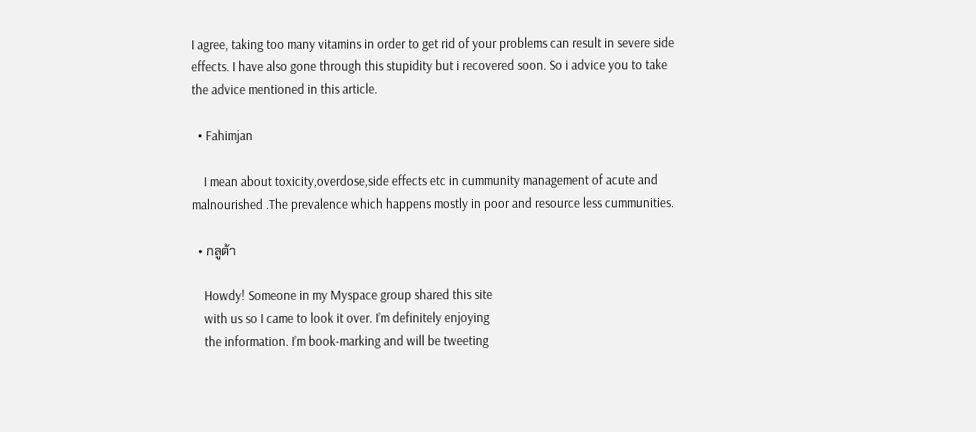I agree, taking too many vitamins in order to get rid of your problems can result in severe side effects. I have also gone through this stupidity but i recovered soon. So i advice you to take the advice mentioned in this article.

  • Fahimjan

    I mean about toxicity,overdose,side effects etc in cummunity management of acute and malnourished .The prevalence which happens mostly in poor and resource less cummunities.

  • กลูต้า

    Howdy! Someone in my Myspace group shared this site
    with us so I came to look it over. I’m definitely enjoying
    the information. I’m book-marking and will be tweeting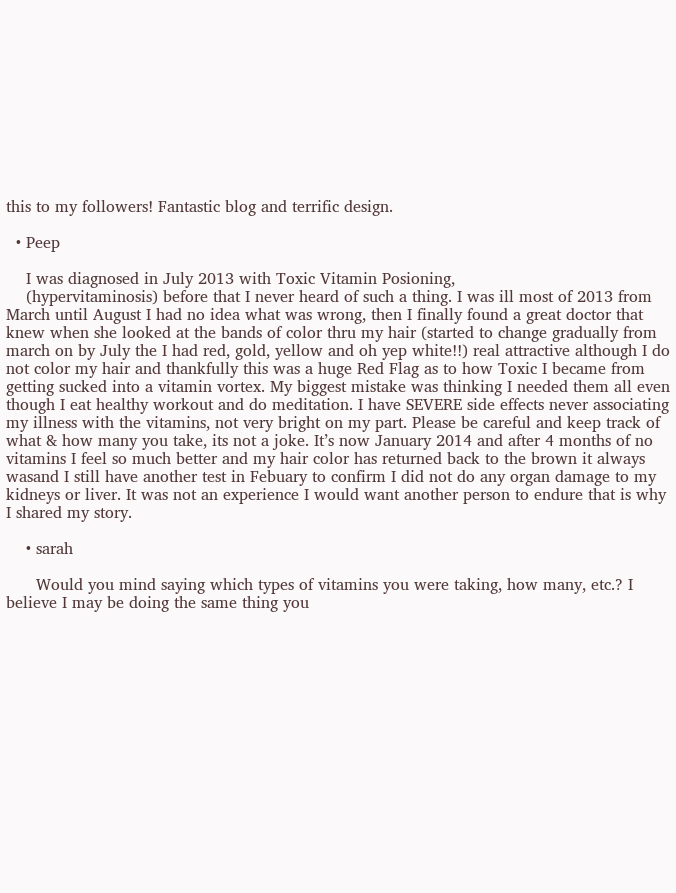this to my followers! Fantastic blog and terrific design.

  • Peep

    I was diagnosed in July 2013 with Toxic Vitamin Posioning,
    (hypervitaminosis) before that I never heard of such a thing. I was ill most of 2013 from March until August I had no idea what was wrong, then I finally found a great doctor that knew when she looked at the bands of color thru my hair (started to change gradually from march on by July the I had red, gold, yellow and oh yep white!!) real attractive although I do not color my hair and thankfully this was a huge Red Flag as to how Toxic I became from getting sucked into a vitamin vortex. My biggest mistake was thinking I needed them all even though I eat healthy workout and do meditation. I have SEVERE side effects never associating my illness with the vitamins, not very bright on my part. Please be careful and keep track of what & how many you take, its not a joke. It’s now January 2014 and after 4 months of no vitamins I feel so much better and my hair color has returned back to the brown it always wasand I still have another test in Febuary to confirm I did not do any organ damage to my kidneys or liver. It was not an experience I would want another person to endure that is why I shared my story.

    • sarah

      Would you mind saying which types of vitamins you were taking, how many, etc.? I believe I may be doing the same thing you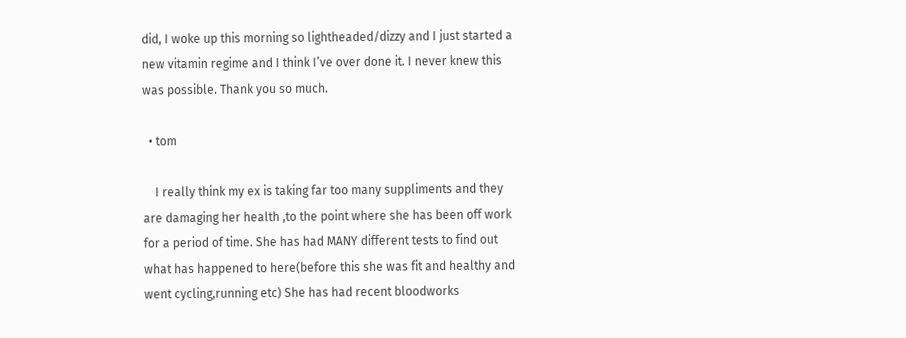did, I woke up this morning so lightheaded/dizzy and I just started a new vitamin regime and I think I’ve over done it. I never knew this was possible. Thank you so much.

  • tom

    I really think my ex is taking far too many suppliments and they are damaging her health ,to the point where she has been off work for a period of time. She has had MANY different tests to find out what has happened to here(before this she was fit and healthy and went cycling,running etc) She has had recent bloodworks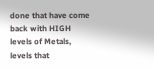done that have come back with HIGH levels of Metals, levels that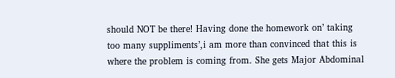should NOT be there! Having done the homework on’ taking too many suppliments’,i am more than convinced that this is where the problem is coming from. She gets Major Abdominal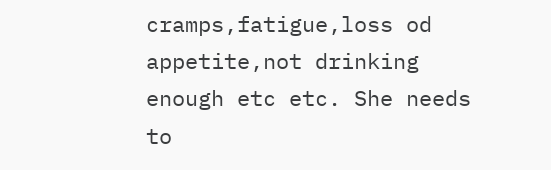cramps,fatigue,loss od appetite,not drinking enough etc etc. She needs to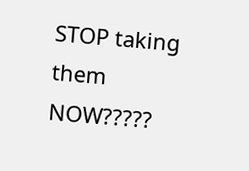STOP taking them NOW?????